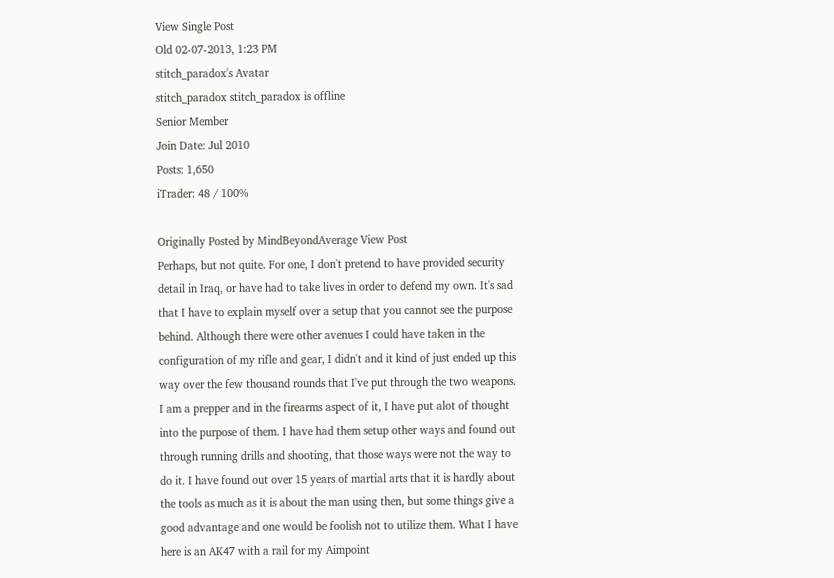View Single Post
Old 02-07-2013, 1:23 PM
stitch_paradox's Avatar
stitch_paradox stitch_paradox is offline
Senior Member
Join Date: Jul 2010
Posts: 1,650
iTrader: 48 / 100%

Originally Posted by MindBeyondAverage View Post
Perhaps, but not quite. For one, I don't pretend to have provided security detail in Iraq, or have had to take lives in order to defend my own. It's sad that I have to explain myself over a setup that you cannot see the purpose behind. Although there were other avenues I could have taken in the configuration of my rifle and gear, I didn't and it kind of just ended up this way over the few thousand rounds that I've put through the two weapons. I am a prepper and in the firearms aspect of it, I have put alot of thought into the purpose of them. I have had them setup other ways and found out through running drills and shooting, that those ways were not the way to do it. I have found out over 15 years of martial arts that it is hardly about the tools as much as it is about the man using then, but some things give a good advantage and one would be foolish not to utilize them. What I have here is an AK47 with a rail for my Aimpoint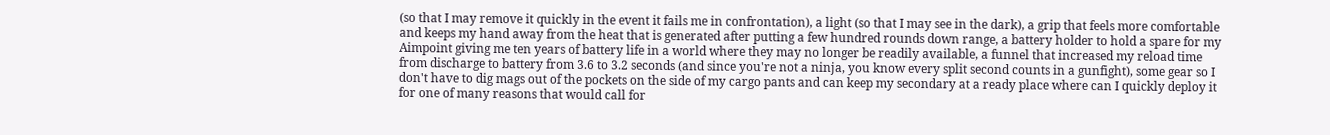(so that I may remove it quickly in the event it fails me in confrontation), a light (so that I may see in the dark), a grip that feels more comfortable and keeps my hand away from the heat that is generated after putting a few hundred rounds down range, a battery holder to hold a spare for my Aimpoint giving me ten years of battery life in a world where they may no longer be readily available, a funnel that increased my reload time from discharge to battery from 3.6 to 3.2 seconds (and since you're not a ninja, you know every split second counts in a gunfight), some gear so I don't have to dig mags out of the pockets on the side of my cargo pants and can keep my secondary at a ready place where can I quickly deploy it for one of many reasons that would call for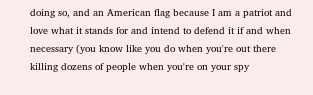doing so, and an American flag because I am a patriot and love what it stands for and intend to defend it if and when necessary (you know like you do when you're out there killing dozens of people when you're on your spy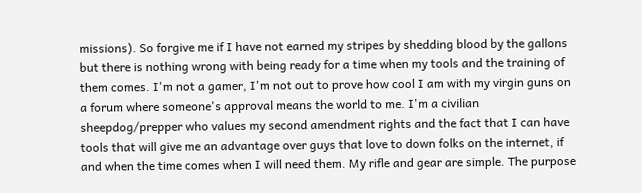missions). So forgive me if I have not earned my stripes by shedding blood by the gallons but there is nothing wrong with being ready for a time when my tools and the training of them comes. I'm not a gamer, I'm not out to prove how cool I am with my virgin guns on a forum where someone's approval means the world to me. I'm a civilian sheepdog/prepper who values my second amendment rights and the fact that I can have tools that will give me an advantage over guys that love to down folks on the internet, if and when the time comes when I will need them. My rifle and gear are simple. The purpose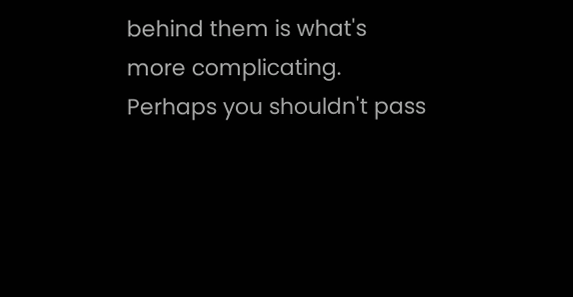behind them is what's more complicating. Perhaps you shouldn't pass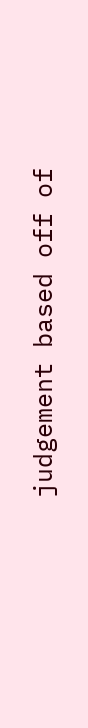judgement based off of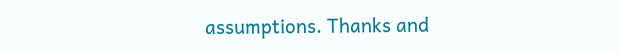assumptions. Thanks and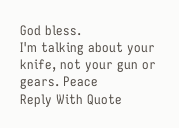God bless.
I'm talking about your knife, not your gun or gears. Peace
Reply With Quote